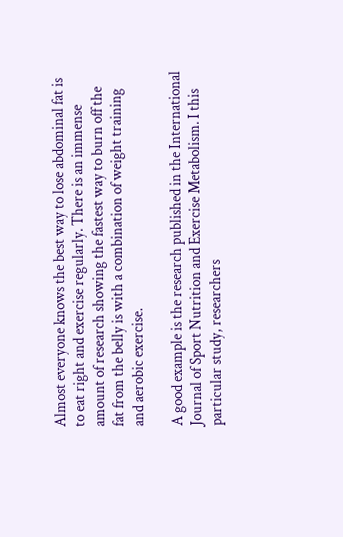Almost everyone knows the best way to lose abdominal fat is to eat right and exercise regularly. There is an immense amount of research showing the fastest way to burn off the fat from the belly is with a combination of weight training and aerobic exercise.

A good example is the research published in the International Journal of Sport Nutrition and Exercise Metabolism. I this particular study, researchers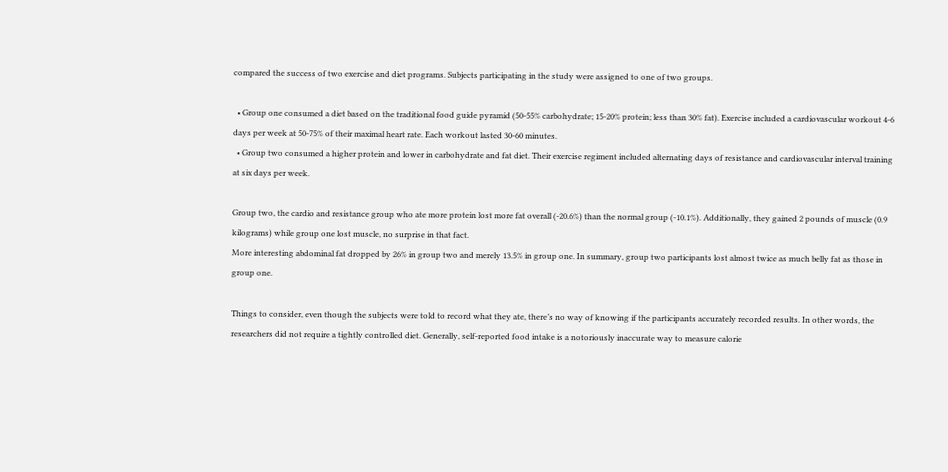compared the success of two exercise and diet programs. Subjects participating in the study were assigned to one of two groups.

  • Group one consumed a diet based on the traditional food guide pyramid (50-55% carbohydrate; 15-20% protein; less than 30% fat). Exercise included a cardiovascular workout 4-6 days per week at 50-75% of their maximal heart rate. Each workout lasted 30-60 minutes.
  • Group two consumed a higher protein and lower in carbohydrate and fat diet. Their exercise regiment included alternating days of resistance and cardiovascular interval training at six days per week.

Group two, the cardio and resistance group who ate more protein lost more fat overall (-20.6%) than the normal group (-10.1%). Additionally, they gained 2 pounds of muscle (0.9 kilograms) while group one lost muscle, no surprise in that fact.
More interesting abdominal fat dropped by 26% in group two and merely 13.5% in group one. In summary, group two participants lost almost twice as much belly fat as those in group one.

Things to consider, even though the subjects were told to record what they ate, there’s no way of knowing if the participants accurately recorded results. In other words, the researchers did not require a tightly controlled diet. Generally, self-reported food intake is a notoriously inaccurate way to measure calorie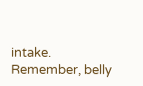intake.
Remember, belly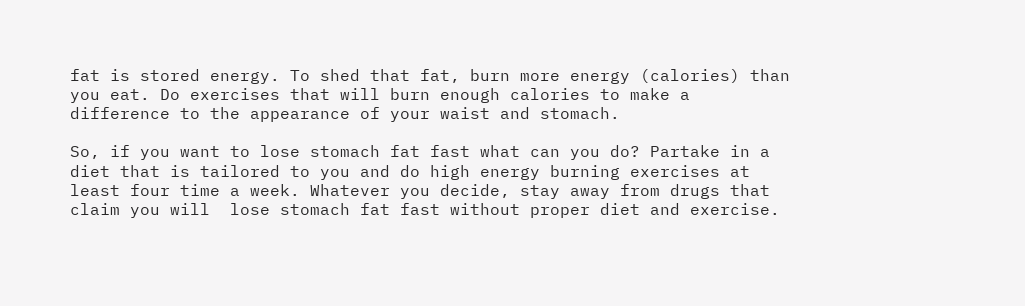fat is stored energy. To shed that fat, burn more energy (calories) than you eat. Do exercises that will burn enough calories to make a difference to the appearance of your waist and stomach.

So, if you want to lose stomach fat fast what can you do? Partake in a diet that is tailored to you and do high energy burning exercises at least four time a week. Whatever you decide, stay away from drugs that claim you will  lose stomach fat fast without proper diet and exercise.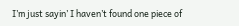I’m just sayin’ I haven’t found one piece of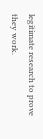legitimate research to prove they work.